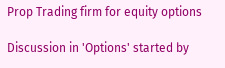Prop Trading firm for equity options

Discussion in 'Options' started by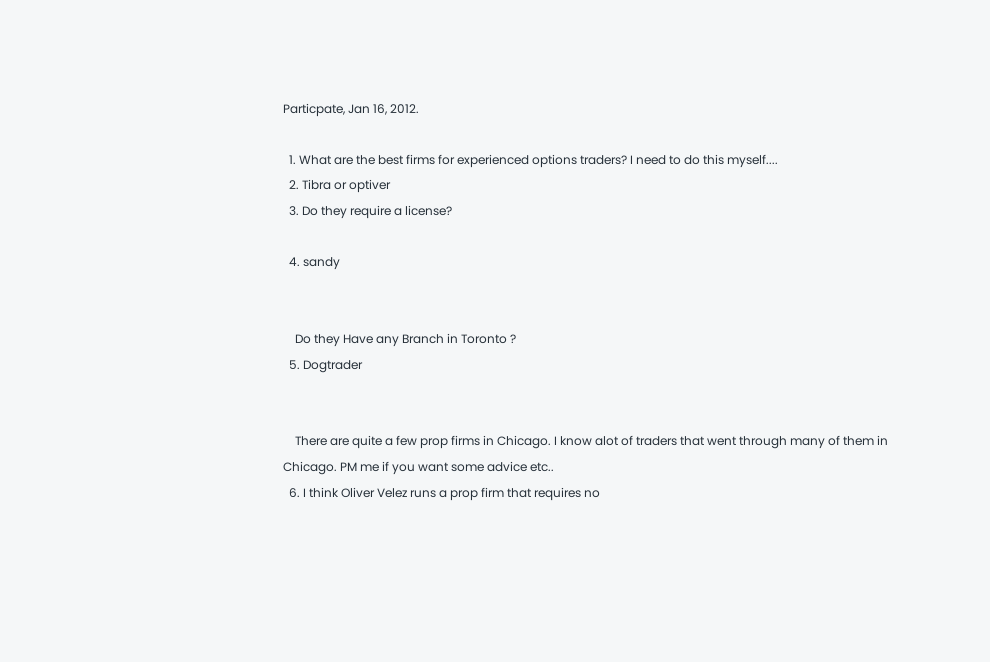Particpate, Jan 16, 2012.

  1. What are the best firms for experienced options traders? I need to do this myself....
  2. Tibra or optiver
  3. Do they require a license?

  4. sandy


    Do they Have any Branch in Toronto ?
  5. Dogtrader


    There are quite a few prop firms in Chicago. I know alot of traders that went through many of them in Chicago. PM me if you want some advice etc..
  6. I think Oliver Velez runs a prop firm that requires no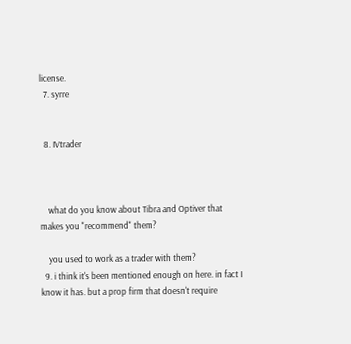license.
  7. syrre


  8. IVtrader



    what do you know about Tibra and Optiver that makes you "recommend" them?

    you used to work as a trader with them?
  9. i think it's been mentioned enough on here. in fact I know it has. but a prop firm that doesn't require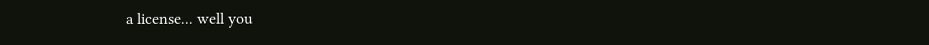a license... well you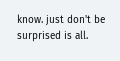know. just don't be surprised is all.